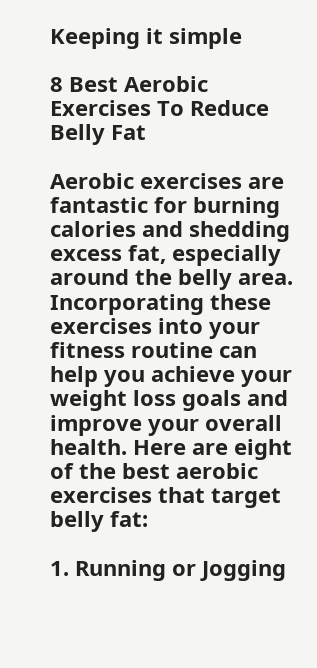Keeping it simple

8 Best Aerobic Exercises To Reduce Belly Fat

Aerobic exercises are fantastic for burning calories and shedding excess fat, especially around the belly area. Incorporating these exercises into your fitness routine can help you achieve your weight loss goals and improve your overall health. Here are eight of the best aerobic exercises that target belly fat:

1. Running or Jogging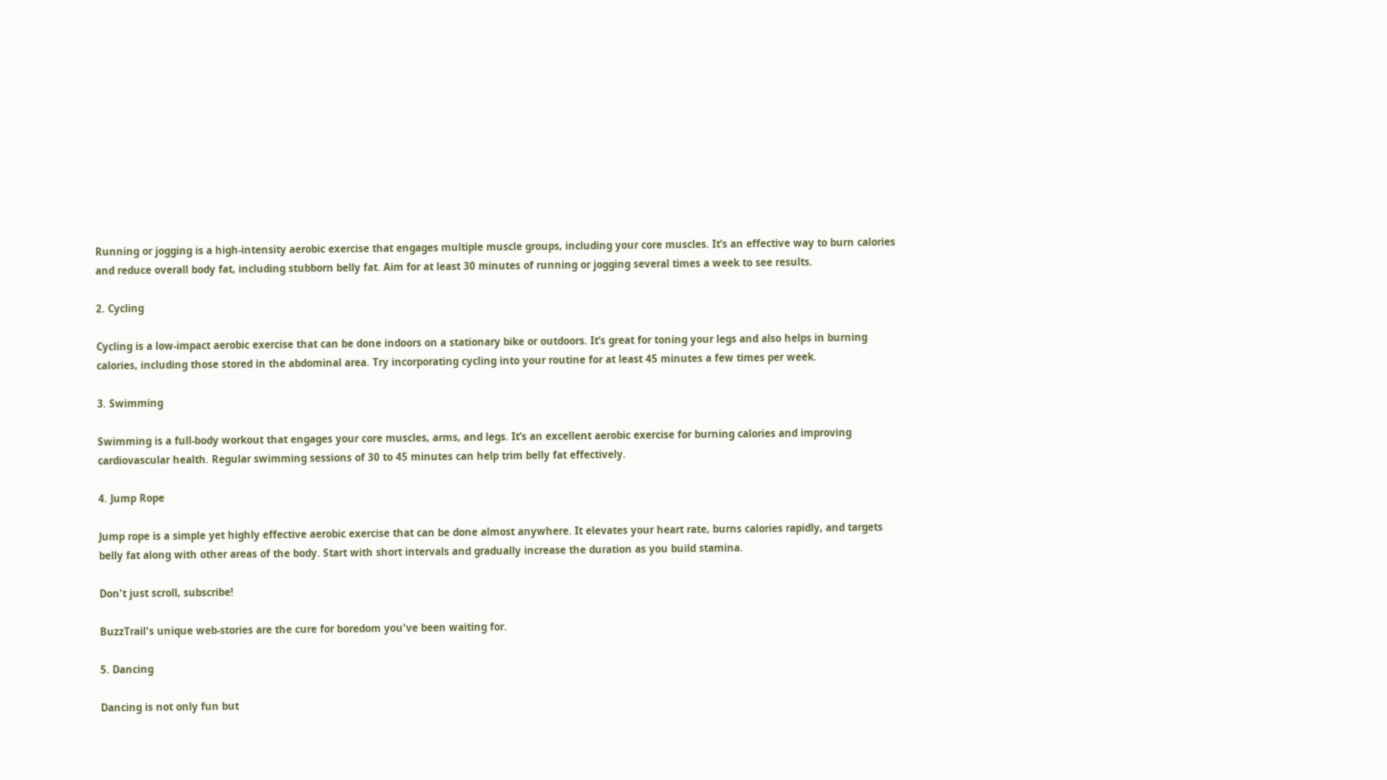Running or jogging is a high-intensity aerobic exercise that engages multiple muscle groups, including your core muscles. It’s an effective way to burn calories and reduce overall body fat, including stubborn belly fat. Aim for at least 30 minutes of running or jogging several times a week to see results.

2. Cycling

Cycling is a low-impact aerobic exercise that can be done indoors on a stationary bike or outdoors. It’s great for toning your legs and also helps in burning calories, including those stored in the abdominal area. Try incorporating cycling into your routine for at least 45 minutes a few times per week.

3. Swimming

Swimming is a full-body workout that engages your core muscles, arms, and legs. It’s an excellent aerobic exercise for burning calories and improving cardiovascular health. Regular swimming sessions of 30 to 45 minutes can help trim belly fat effectively.

4. Jump Rope

Jump rope is a simple yet highly effective aerobic exercise that can be done almost anywhere. It elevates your heart rate, burns calories rapidly, and targets belly fat along with other areas of the body. Start with short intervals and gradually increase the duration as you build stamina.

Don't just scroll, subscribe!

BuzzTrail's unique web-stories are the cure for boredom you've been waiting for.

5. Dancing

Dancing is not only fun but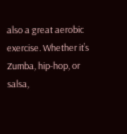also a great aerobic exercise. Whether it’s Zumba, hip-hop, or salsa,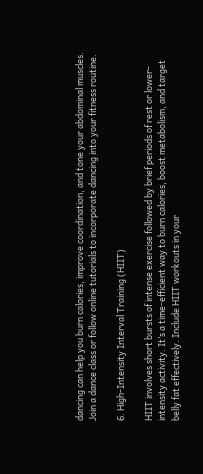dancing can help you burn calories, improve coordination, and tone your abdominal muscles. Join a dance class or follow online tutorials to incorporate dancing into your fitness routine.

6. High-Intensity Interval Training (HIIT)

HIIT involves short bursts of intense exercise followed by brief periods of rest or lower-intensity activity. It’s a time-efficient way to burn calories, boost metabolism, and target belly fat effectively. Include HIIT workouts in your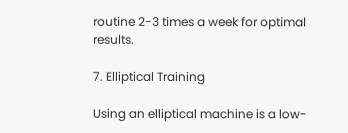routine 2-3 times a week for optimal results.

7. Elliptical Training

Using an elliptical machine is a low-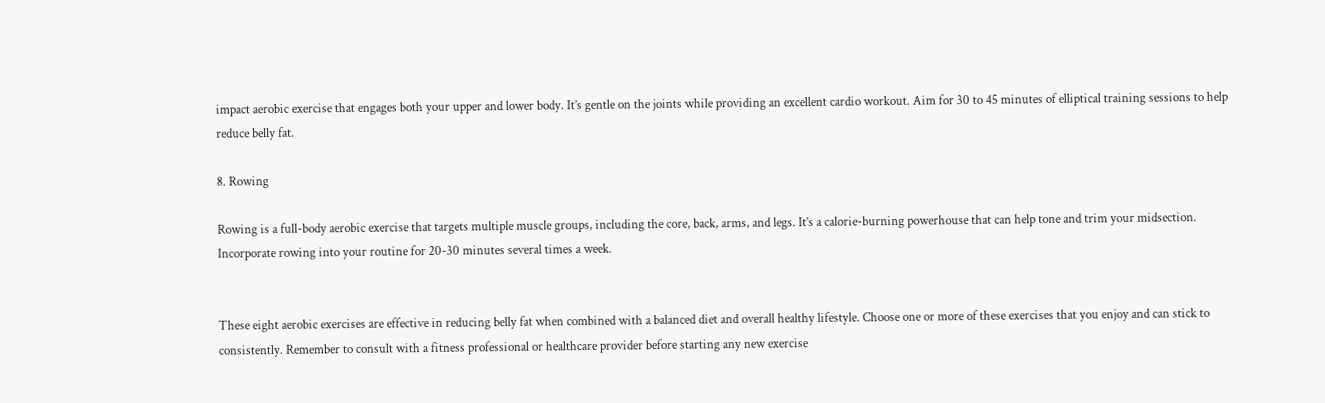impact aerobic exercise that engages both your upper and lower body. It’s gentle on the joints while providing an excellent cardio workout. Aim for 30 to 45 minutes of elliptical training sessions to help reduce belly fat.

8. Rowing

Rowing is a full-body aerobic exercise that targets multiple muscle groups, including the core, back, arms, and legs. It’s a calorie-burning powerhouse that can help tone and trim your midsection. Incorporate rowing into your routine for 20-30 minutes several times a week.


These eight aerobic exercises are effective in reducing belly fat when combined with a balanced diet and overall healthy lifestyle. Choose one or more of these exercises that you enjoy and can stick to consistently. Remember to consult with a fitness professional or healthcare provider before starting any new exercise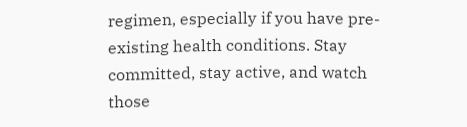regimen, especially if you have pre-existing health conditions. Stay committed, stay active, and watch those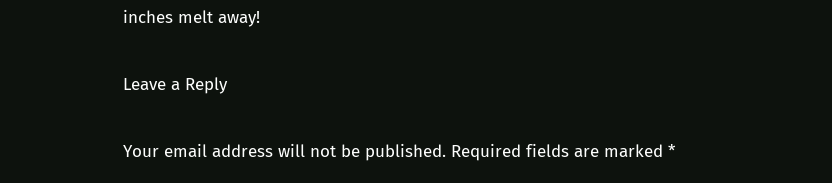inches melt away!

Leave a Reply

Your email address will not be published. Required fields are marked *